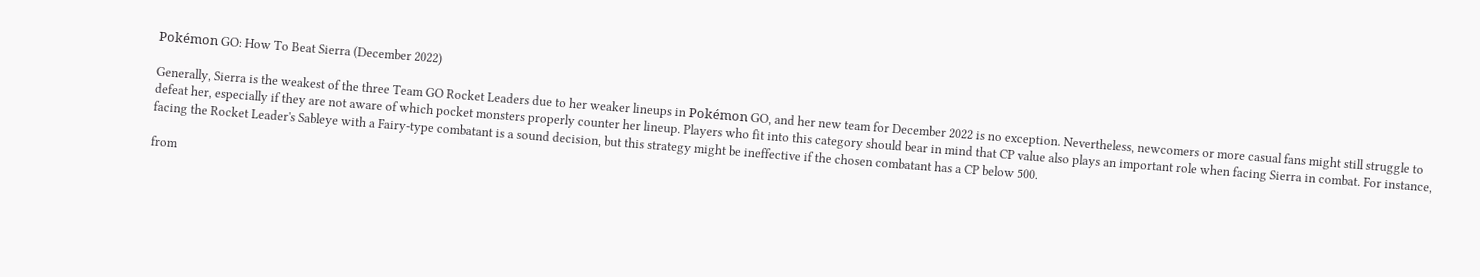Pokémon GO: How To Beat Sierra (December 2022)

Generally, Sierra is the weakest of the three Team GO Rocket Leaders due to her weaker lineups in Pokémon GO, and her new team for December 2022 is no exception. Nevertheless, newcomers or more casual fans might still struggle to defeat her, especially if they are not aware of which pocket monsters properly counter her lineup. Players who fit into this category should bear in mind that CP value also plays an important role when facing Sierra in combat. For instance, facing the Rocket Leader's Sableye with a Fairy-type combatant is a sound decision, but this strategy might be ineffective if the chosen combatant has a CP below 500.

from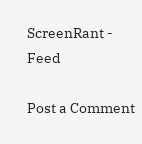ScreenRant - Feed

Post a Comment